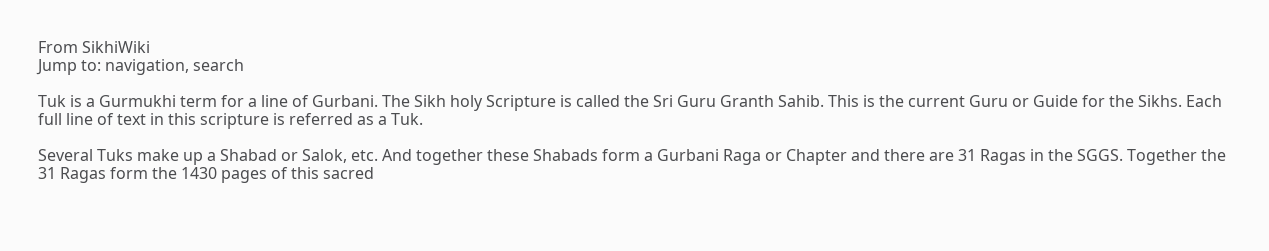From SikhiWiki
Jump to: navigation, search

Tuk is a Gurmukhi term for a line of Gurbani. The Sikh holy Scripture is called the Sri Guru Granth Sahib. This is the current Guru or Guide for the Sikhs. Each full line of text in this scripture is referred as a Tuk.

Several Tuks make up a Shabad or Salok, etc. And together these Shabads form a Gurbani Raga or Chapter and there are 31 Ragas in the SGGS. Together the 31 Ragas form the 1430 pages of this sacred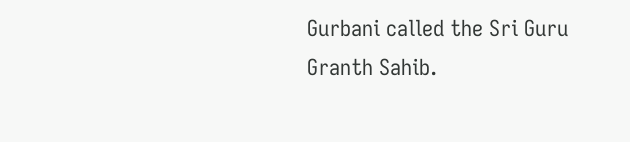Gurbani called the Sri Guru Granth Sahib.